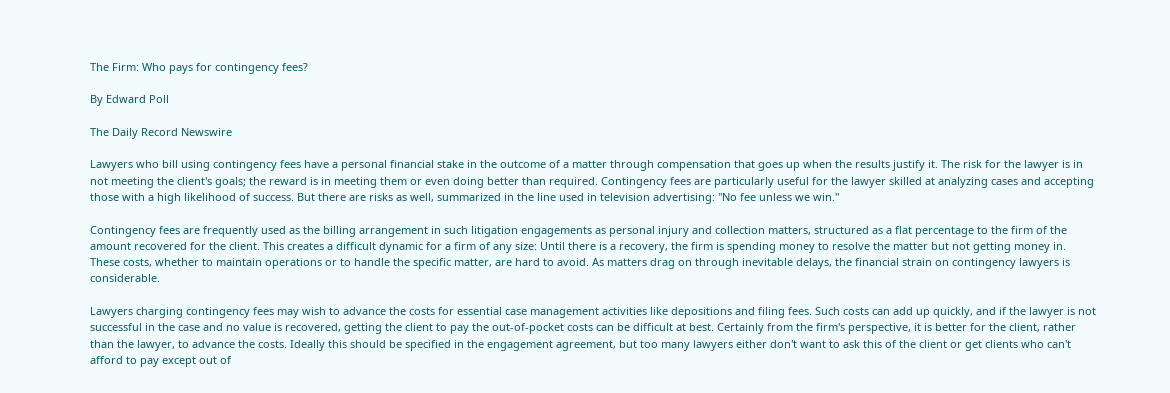The Firm: Who pays for contingency fees?

By Edward Poll

The Daily Record Newswire

Lawyers who bill using contingency fees have a personal financial stake in the outcome of a matter through compensation that goes up when the results justify it. The risk for the lawyer is in not meeting the client's goals; the reward is in meeting them or even doing better than required. Contingency fees are particularly useful for the lawyer skilled at analyzing cases and accepting those with a high likelihood of success. But there are risks as well, summarized in the line used in television advertising: "No fee unless we win."

Contingency fees are frequently used as the billing arrangement in such litigation engagements as personal injury and collection matters, structured as a flat percentage to the firm of the amount recovered for the client. This creates a difficult dynamic for a firm of any size: Until there is a recovery, the firm is spending money to resolve the matter but not getting money in. These costs, whether to maintain operations or to handle the specific matter, are hard to avoid. As matters drag on through inevitable delays, the financial strain on contingency lawyers is considerable.

Lawyers charging contingency fees may wish to advance the costs for essential case management activities like depositions and filing fees. Such costs can add up quickly, and if the lawyer is not successful in the case and no value is recovered, getting the client to pay the out-of-pocket costs can be difficult at best. Certainly from the firm's perspective, it is better for the client, rather than the lawyer, to advance the costs. Ideally this should be specified in the engagement agreement, but too many lawyers either don't want to ask this of the client or get clients who can't afford to pay except out of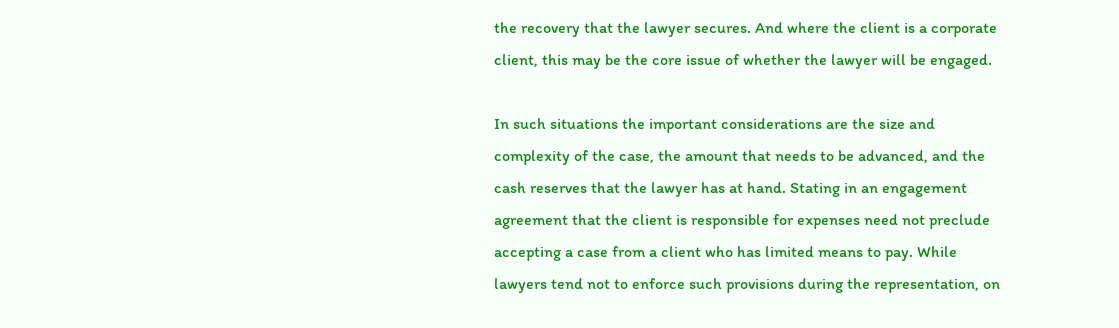the recovery that the lawyer secures. And where the client is a corporate client, this may be the core issue of whether the lawyer will be engaged.

In such situations the important considerations are the size and complexity of the case, the amount that needs to be advanced, and the cash reserves that the lawyer has at hand. Stating in an engagement agreement that the client is responsible for expenses need not preclude accepting a case from a client who has limited means to pay. While lawyers tend not to enforce such provisions during the representation, on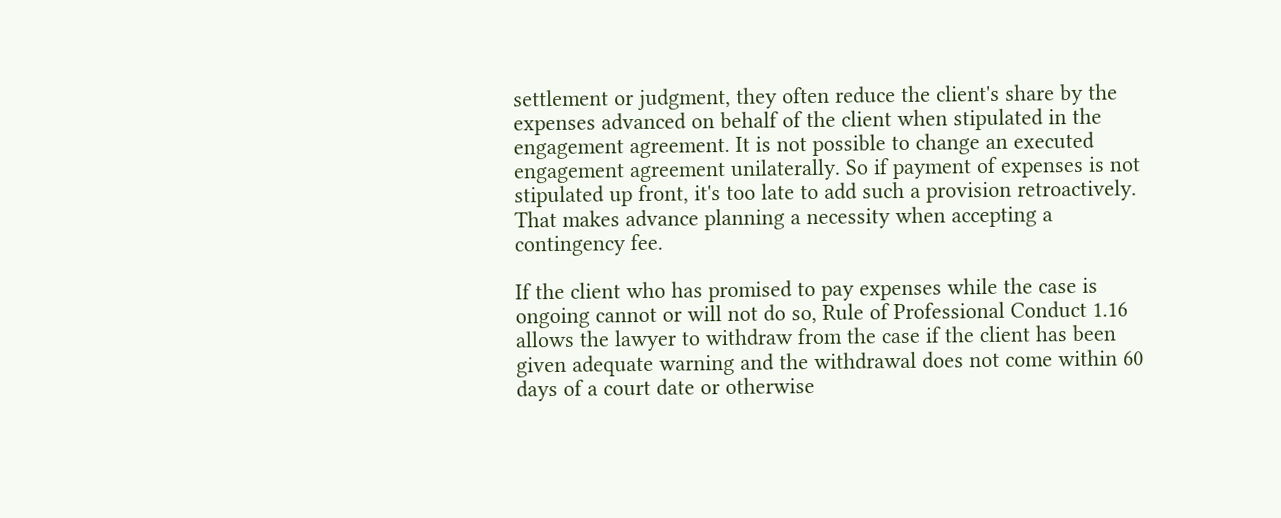settlement or judgment, they often reduce the client's share by the expenses advanced on behalf of the client when stipulated in the engagement agreement. It is not possible to change an executed engagement agreement unilaterally. So if payment of expenses is not stipulated up front, it's too late to add such a provision retroactively. That makes advance planning a necessity when accepting a contingency fee.

If the client who has promised to pay expenses while the case is ongoing cannot or will not do so, Rule of Professional Conduct 1.16 allows the lawyer to withdraw from the case if the client has been given adequate warning and the withdrawal does not come within 60 days of a court date or otherwise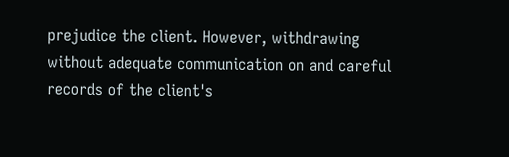prejudice the client. However, withdrawing without adequate communication on and careful records of the client's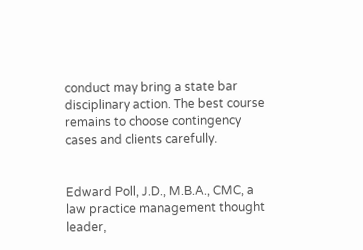conduct may bring a state bar disciplinary action. The best course remains to choose contingency cases and clients carefully.


Edward Poll, J.D., M.B.A., CMC, a law practice management thought leader,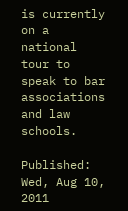is currently on a national tour to speak to bar associations and law schools.

Published: Wed, Aug 10, 2011